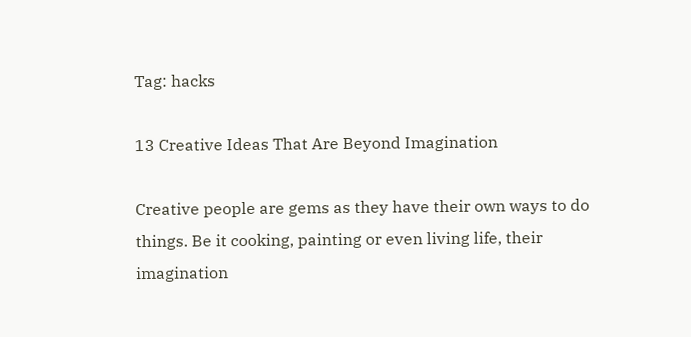Tag: hacks

13 Creative Ideas That Are Beyond Imagination

Creative people are gems as they have their own ways to do things. Be it cooking, painting or even living life, their imagination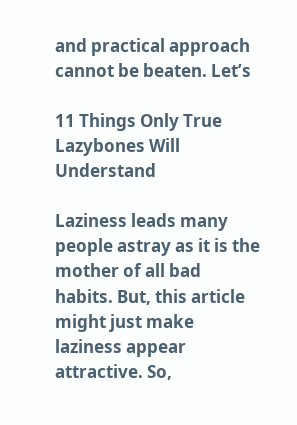and practical approach cannot be beaten. Let’s

11 Things Only True Lazybones Will Understand

Laziness leads many people astray as it is the mother of all bad habits. But, this article might just make laziness appear attractive. So,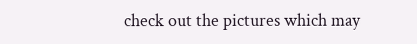check out the pictures which may